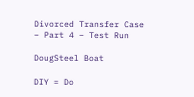Divorced Transfer Case – Part 4 – Test Run

DougSteel Boat

DIY = Do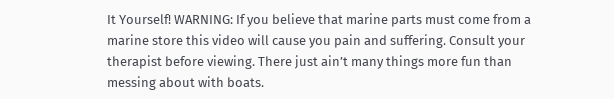It Yourself! WARNING: If you believe that marine parts must come from a marine store this video will cause you pain and suffering. Consult your therapist before viewing. There just ain’t many things more fun than messing about with boats.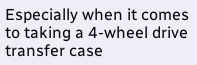Especially when it comes to taking a 4-wheel drive transfer case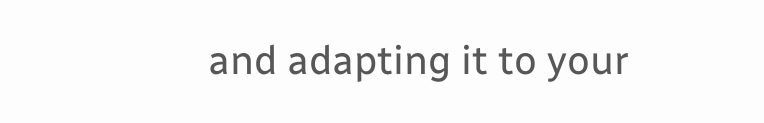and adapting it to your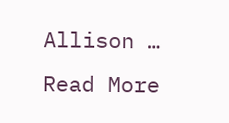Allison … Read More